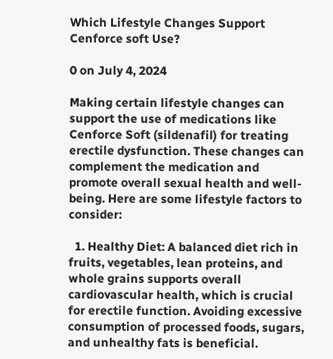Which Lifestyle Changes Support Cenforce soft Use?

0 on July 4, 2024

Making certain lifestyle changes can support the use of medications like Cenforce Soft (sildenafil) for treating erectile dysfunction. These changes can complement the medication and promote overall sexual health and well-being. Here are some lifestyle factors to consider:

  1. Healthy Diet: A balanced diet rich in fruits, vegetables, lean proteins, and whole grains supports overall cardiovascular health, which is crucial for erectile function. Avoiding excessive consumption of processed foods, sugars, and unhealthy fats is beneficial.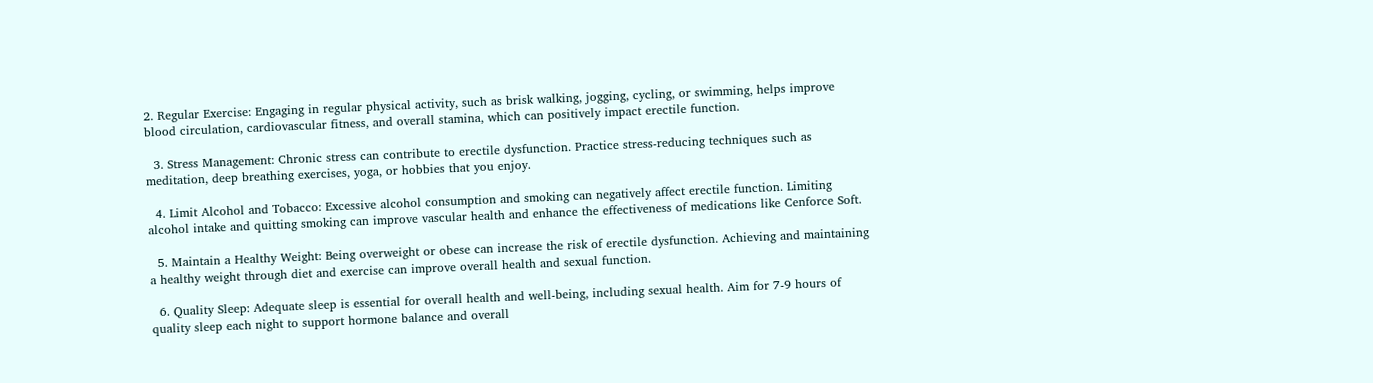2. Regular Exercise: Engaging in regular physical activity, such as brisk walking, jogging, cycling, or swimming, helps improve blood circulation, cardiovascular fitness, and overall stamina, which can positively impact erectile function.

  3. Stress Management: Chronic stress can contribute to erectile dysfunction. Practice stress-reducing techniques such as meditation, deep breathing exercises, yoga, or hobbies that you enjoy.

  4. Limit Alcohol and Tobacco: Excessive alcohol consumption and smoking can negatively affect erectile function. Limiting alcohol intake and quitting smoking can improve vascular health and enhance the effectiveness of medications like Cenforce Soft.

  5. Maintain a Healthy Weight: Being overweight or obese can increase the risk of erectile dysfunction. Achieving and maintaining a healthy weight through diet and exercise can improve overall health and sexual function.

  6. Quality Sleep: Adequate sleep is essential for overall health and well-being, including sexual health. Aim for 7-9 hours of quality sleep each night to support hormone balance and overall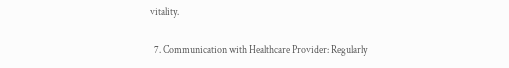vitality.

  7. Communication with Healthcare Provider: Regularly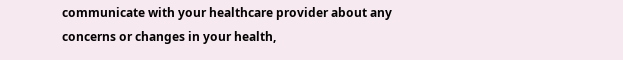communicate with your healthcare provider about any concerns or changes in your health,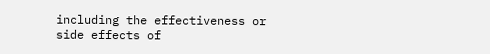including the effectiveness or side effects of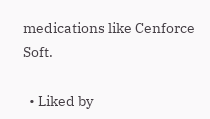medications like Cenforce Soft.

  • Liked by